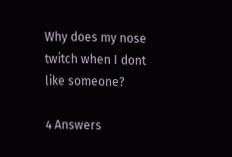Why does my nose twitch when I dont like someone?

4 Answers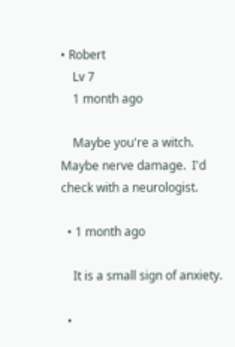• Robert
    Lv 7
    1 month ago

    Maybe you're a witch.  Maybe nerve damage.  I'd check with a neurologist.

  • 1 month ago

    It is a small sign of anxiety.

  •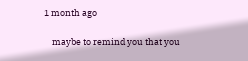1 month ago

    maybe to remind you that you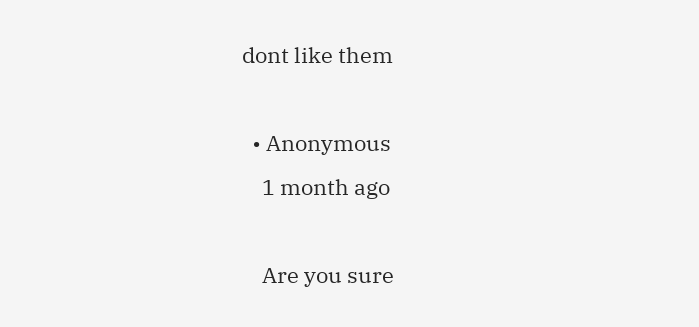dont like them

  • Anonymous
    1 month ago

    Are you sure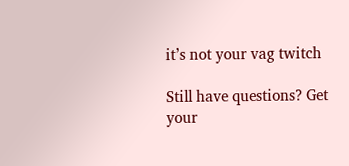it’s not your vag twitch

Still have questions? Get your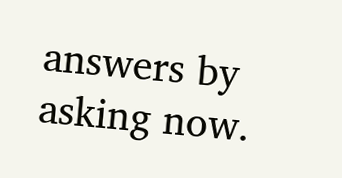answers by asking now.